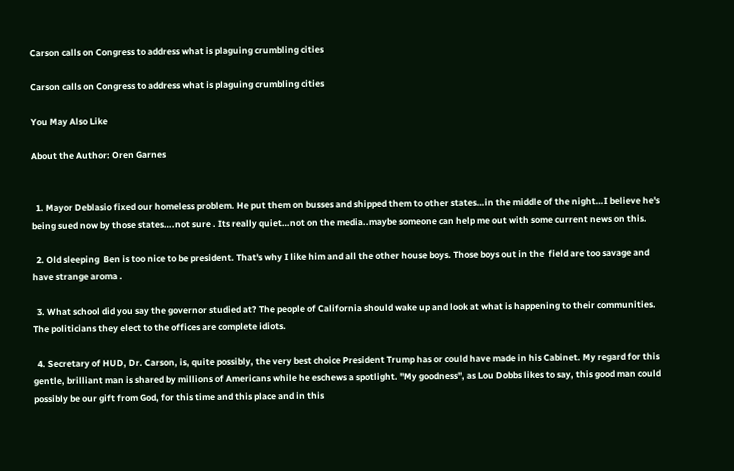Carson calls on Congress to address what is plaguing crumbling cities

Carson calls on Congress to address what is plaguing crumbling cities

You May Also Like

About the Author: Oren Garnes


  1. Mayor Deblasio fixed our homeless problem. He put them on busses and shipped them to other states…in the middle of the night…I believe he's being sued now by those states….not sure . Its really quiet…not on the media..maybe someone can help me out with some current news on this.

  2. Old sleeping  Ben is too nice to be president. That's why I like him and all the other house boys. Those boys out in the  field are too savage and have strange aroma .

  3. What school did you say the governor studied at? The people of California should wake up and look at what is happening to their communities. The politicians they elect to the offices are complete idiots.

  4. Secretary of HUD, Dr. Carson, is, quite possibly, the very best choice President Trump has or could have made in his Cabinet. My regard for this gentle, brilliant man is shared by millions of Americans while he eschews a spotlight. "My goodness", as Lou Dobbs likes to say, this good man could possibly be our gift from God, for this time and this place and in this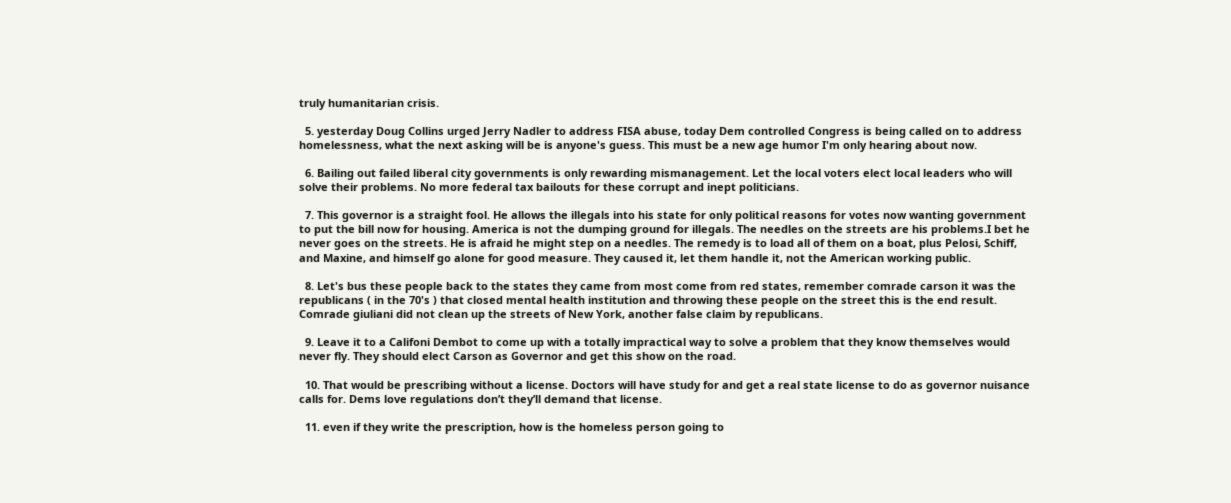truly humanitarian crisis.

  5. yesterday Doug Collins urged Jerry Nadler to address FISA abuse, today Dem controlled Congress is being called on to address homelessness, what the next asking will be is anyone's guess. This must be a new age humor I'm only hearing about now.

  6. Bailing out failed liberal city governments is only rewarding mismanagement. Let the local voters elect local leaders who will solve their problems. No more federal tax bailouts for these corrupt and inept politicians.

  7. This governor is a straight fool. He allows the illegals into his state for only political reasons for votes now wanting government to put the bill now for housing. America is not the dumping ground for illegals. The needles on the streets are his problems.I bet he never goes on the streets. He is afraid he might step on a needles. The remedy is to load all of them on a boat, plus Pelosi, Schiff, and Maxine, and himself go alone for good measure. They caused it, let them handle it, not the American working public.

  8. Let's bus these people back to the states they came from most come from red states, remember comrade carson it was the republicans ( in the 70's ) that closed mental health institution and throwing these people on the street this is the end result. Comrade giuliani did not clean up the streets of New York, another false claim by republicans.

  9. Leave it to a Califoni Dembot to come up with a totally impractical way to solve a problem that they know themselves would never fly. They should elect Carson as Governor and get this show on the road.

  10. That would be prescribing without a license. Doctors will have study for and get a real state license to do as governor nuisance calls for. Dems love regulations don’t they’ll demand that license.

  11. even if they write the prescription, how is the homeless person going to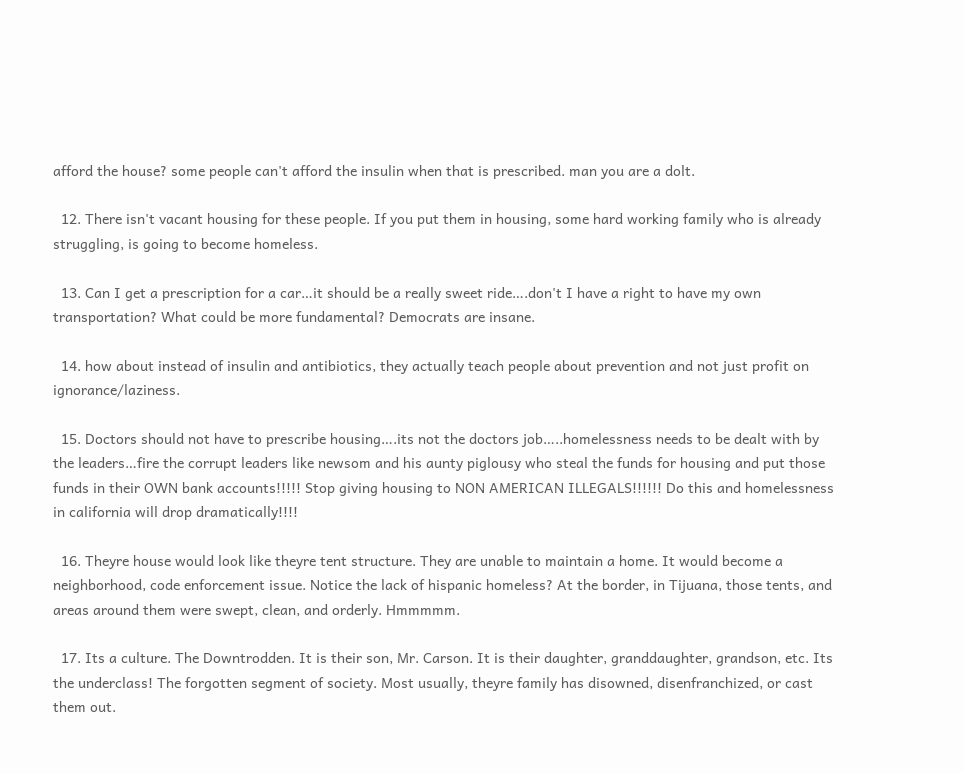afford the house? some people can't afford the insulin when that is prescribed. man you are a dolt.

  12. There isn't vacant housing for these people. If you put them in housing, some hard working family who is already struggling, is going to become homeless.

  13. Can I get a prescription for a car…it should be a really sweet ride….don't I have a right to have my own transportation? What could be more fundamental? Democrats are insane.

  14. how about instead of insulin and antibiotics, they actually teach people about prevention and not just profit on ignorance/laziness.

  15. Doctors should not have to prescribe housing….its not the doctors job…..homelessness needs to be dealt with by the leaders…fire the corrupt leaders like newsom and his aunty piglousy who steal the funds for housing and put those funds in their OWN bank accounts!!!!! Stop giving housing to NON AMERICAN ILLEGALS!!!!!! Do this and homelessness in california will drop dramatically!!!!

  16. Theyre house would look like theyre tent structure. They are unable to maintain a home. It would become a neighborhood, code enforcement issue. Notice the lack of hispanic homeless? At the border, in Tijuana, those tents, and areas around them were swept, clean, and orderly. Hmmmmm.

  17. Its a culture. The Downtrodden. It is their son, Mr. Carson. It is their daughter, granddaughter, grandson, etc. Its the underclass! The forgotten segment of society. Most usually, theyre family has disowned, disenfranchized, or cast them out.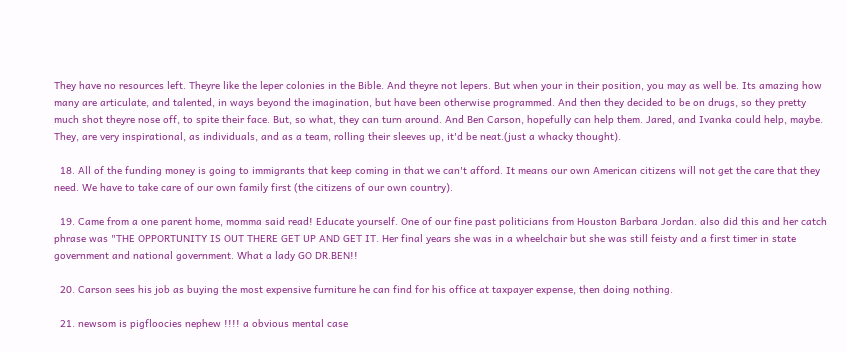They have no resources left. Theyre like the leper colonies in the Bible. And theyre not lepers. But when your in their position, you may as well be. Its amazing how many are articulate, and talented, in ways beyond the imagination, but have been otherwise programmed. And then they decided to be on drugs, so they pretty much shot theyre nose off, to spite their face. But, so what, they can turn around. And Ben Carson, hopefully can help them. Jared, and Ivanka could help, maybe. They, are very inspirational, as individuals, and as a team, rolling their sleeves up, it'd be neat.(just a whacky thought).

  18. All of the funding money is going to immigrants that keep coming in that we can't afford. It means our own American citizens will not get the care that they need. We have to take care of our own family first (the citizens of our own country).

  19. Came from a one parent home, momma said read! Educate yourself. One of our fine past politicians from Houston Barbara Jordan. also did this and her catch phrase was "THE OPPORTUNITY IS OUT THERE GET UP AND GET IT. Her final years she was in a wheelchair but she was still feisty and a first timer in state government and national government. What a lady GO DR.BEN!!

  20. Carson sees his job as buying the most expensive furniture he can find for his office at taxpayer expense, then doing nothing.

  21. newsom is pigfloocies nephew !!!! a obvious mental case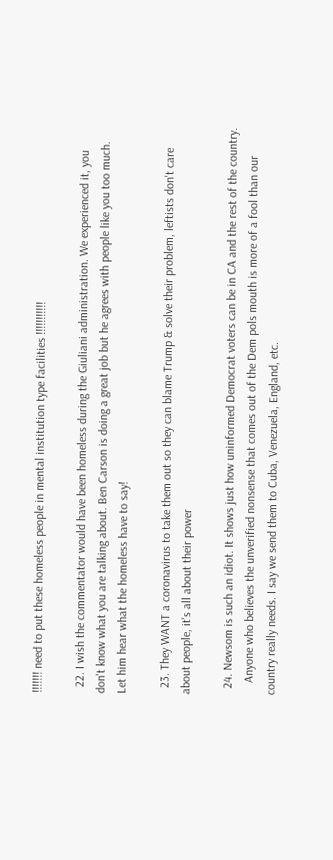!!!!!!! need to put these homeless people in mental institution type facilities !!!!!!!!!!!

  22. I wish the commentator would have been homeless during the Giuliani administration. We experienced it, you don't know what you are talking about. Ben Carson is doing a great job but he agrees with people like you too much. Let him hear what the homeless have to say!

  23. They WANT a coronavirus to take them out so they can blame Trump & solve their problem, leftists don't care about people, it's all about their power

  24. Newsom is such an idiot. It shows just how uninformed Democrat voters can be in CA and the rest of the country.
    Anyone who believes the unverified nonsense that comes out of the Dem pols mouth is more of a fool than our country really needs. I say we send them to Cuba, Venezuela, England, etc.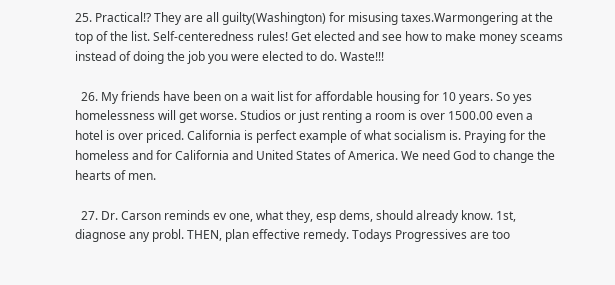25. Practical!? They are all guilty(Washington) for misusing taxes.Warmongering at the top of the list. Self-centeredness rules! Get elected and see how to make money sceams instead of doing the job you were elected to do. Waste!!!

  26. My friends have been on a wait list for affordable housing for 10 years. So yes homelessness will get worse. Studios or just renting a room is over 1500.00 even a hotel is over priced. California is perfect example of what socialism is. Praying for the homeless and for California and United States of America. We need God to change the hearts of men.

  27. Dr. Carson reminds ev one, what they, esp dems, should already know. 1st, diagnose any probl. THEN, plan effective remedy. Todays Progressives are too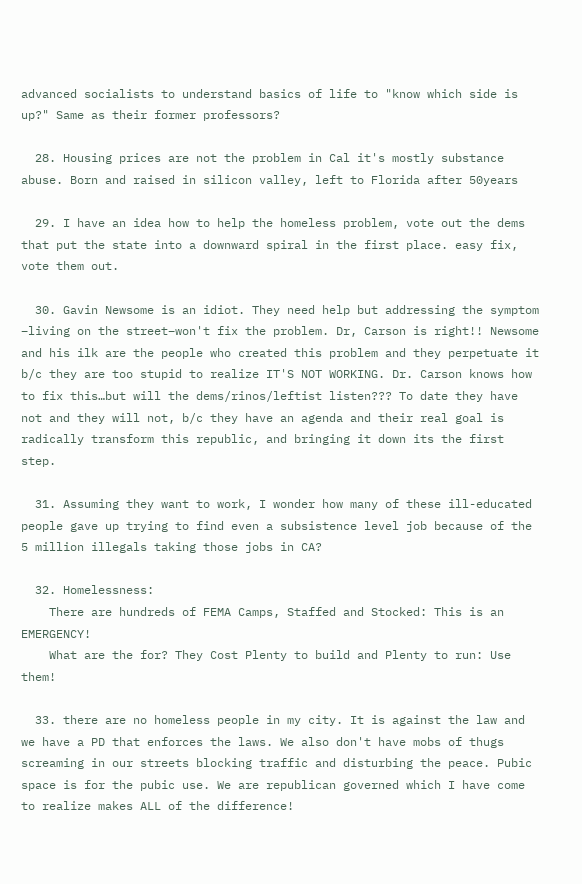advanced socialists to understand basics of life to "know which side is up?" Same as their former professors?

  28. Housing prices are not the problem in Cal it's mostly substance abuse. Born and raised in silicon valley, left to Florida after 50years

  29. I have an idea how to help the homeless problem, vote out the dems that put the state into a downward spiral in the first place. easy fix, vote them out.

  30. Gavin Newsome is an idiot. They need help but addressing the symptom –living on the street–won't fix the problem. Dr, Carson is right!! Newsome and his ilk are the people who created this problem and they perpetuate it b/c they are too stupid to realize IT'S NOT WORKING. Dr. Carson knows how to fix this…but will the dems/rinos/leftist listen??? To date they have not and they will not, b/c they have an agenda and their real goal is radically transform this republic, and bringing it down its the first step.

  31. Assuming they want to work, I wonder how many of these ill-educated people gave up trying to find even a subsistence level job because of the 5 million illegals taking those jobs in CA?

  32. Homelessness:
    There are hundreds of FEMA Camps, Staffed and Stocked: This is an EMERGENCY!
    What are the for? They Cost Plenty to build and Plenty to run: Use them!

  33. there are no homeless people in my city. It is against the law and we have a PD that enforces the laws. We also don't have mobs of thugs screaming in our streets blocking traffic and disturbing the peace. Pubic space is for the pubic use. We are republican governed which I have come to realize makes ALL of the difference!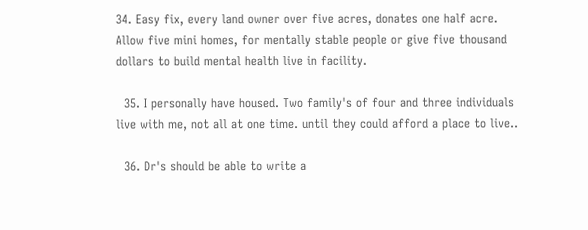34. Easy fix, every land owner over five acres, donates one half acre. Allow five mini homes, for mentally stable people or give five thousand dollars to build mental health live in facility.

  35. I personally have housed. Two family's of four and three individuals live with me, not all at one time. until they could afford a place to live..

  36. Dr's should be able to write a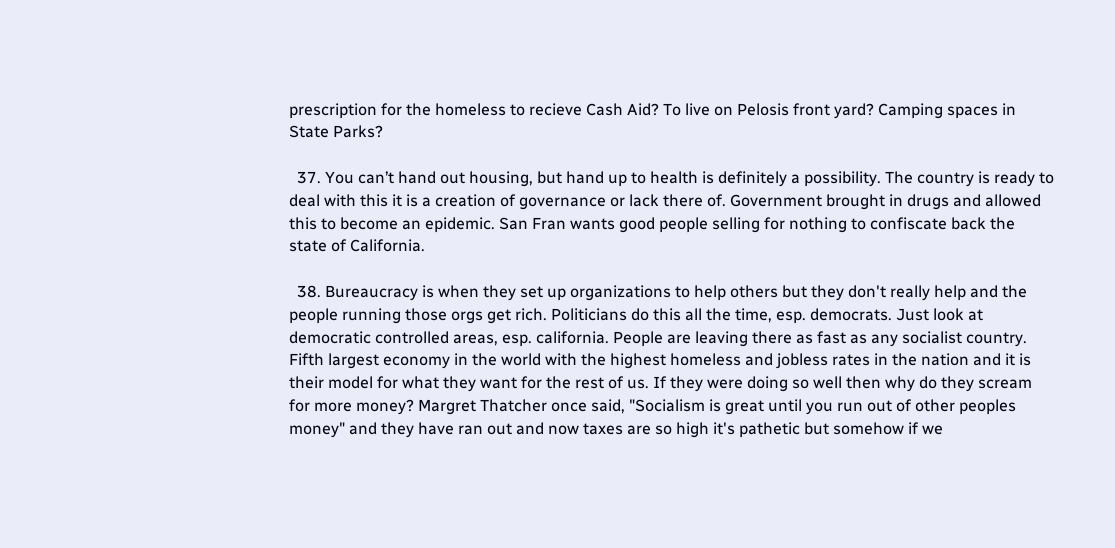prescription for the homeless to recieve Cash Aid? To live on Pelosis front yard? Camping spaces in State Parks?

  37. You can’t hand out housing, but hand up to health is definitely a possibility. The country is ready to deal with this it is a creation of governance or lack there of. Government brought in drugs and allowed this to become an epidemic. San Fran wants good people selling for nothing to confiscate back the state of California.

  38. Bureaucracy is when they set up organizations to help others but they don't really help and the people running those orgs get rich. Politicians do this all the time, esp. democrats. Just look at democratic controlled areas, esp. california. People are leaving there as fast as any socialist country. Fifth largest economy in the world with the highest homeless and jobless rates in the nation and it is their model for what they want for the rest of us. If they were doing so well then why do they scream for more money? Margret Thatcher once said, "Socialism is great until you run out of other peoples money" and they have ran out and now taxes are so high it's pathetic but somehow if we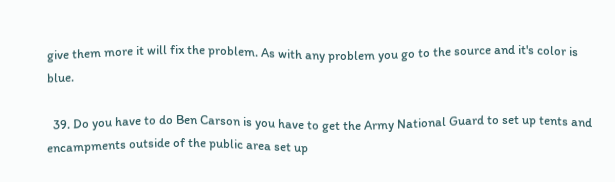give them more it will fix the problem. As with any problem you go to the source and it's color is blue.

  39. Do you have to do Ben Carson is you have to get the Army National Guard to set up tents and encampments outside of the public area set up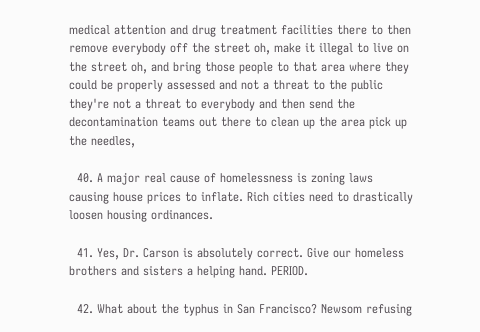medical attention and drug treatment facilities there to then remove everybody off the street oh, make it illegal to live on the street oh, and bring those people to that area where they could be properly assessed and not a threat to the public they're not a threat to everybody and then send the decontamination teams out there to clean up the area pick up the needles,

  40. A major real cause of homelessness is zoning laws causing house prices to inflate. Rich cities need to drastically loosen housing ordinances.

  41. Yes, Dr. Carson is absolutely correct. Give our homeless brothers and sisters a helping hand. PERIOD.

  42. What about the typhus in San Francisco? Newsom refusing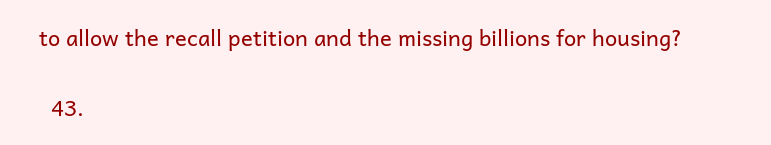to allow the recall petition and the missing billions for housing?

  43.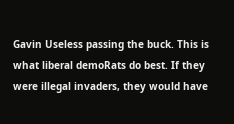Gavin Useless passing the buck. This is what liberal demoRats do best. If they were illegal invaders, they would have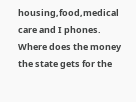housing,food,medical care and I phones. Where does the money the state gets for the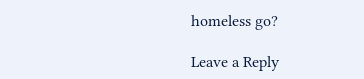homeless go?

Leave a Reply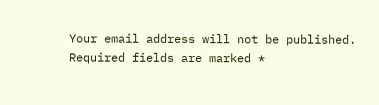Your email address will not be published. Required fields are marked *